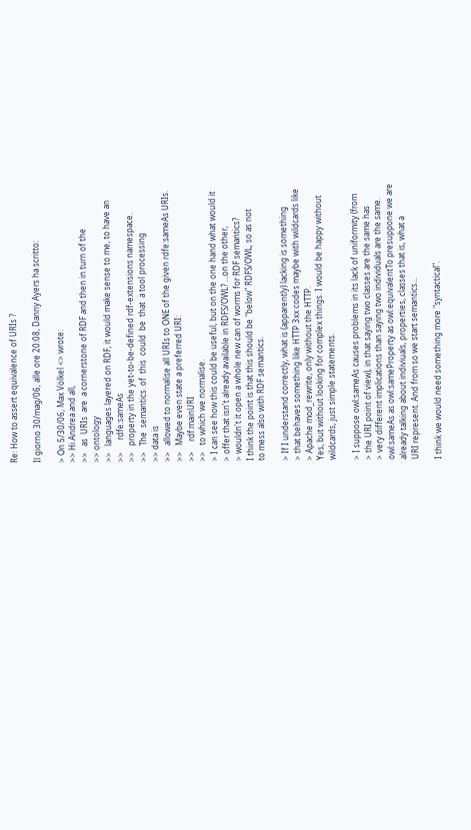Re: How to assert equivalence of URIs ?

Il giorno 30/mag/06, alle ore 20:08, Danny Ayers ha scritto:

> On 5/30/06, Max Völkel <> wrote:
>> Hi Andrea and all,
>>   as  URIs  are  a cornerstone of RDF and then in turn of the
>> ontology
>>   languages layered on RDF, it would make sense to me, to have an
>>      rdfe:sameAs
>>   property in the yet-to-be-defined rdf-extensions namespace.
>>   The  semantics  of  this  could  be  that  a tool processing
>> data is
>>   allowed to normalise all URIs to ONE of the given rdfe:sameAs URIs.
>>   Maybe even state a preferred URI:
>>     rdf:mainURI
>>   to which we normalise.
> I can see how this could be useful, but on the one hand what would it
> offer that isn't already available in RDFS/OWL? ...on the other,
> wouldn't it open a whole new can of worms for RDF semantics?
I think the point is that this should be "below" RDFS/OWL, so as not
to mess also with RDF semantics.

> If I understand correctly, what is (apparently) lacking is something
> that behaves something like HTTP 3xx codes maybe with wildcards like
> Apache mod_rewrite, only without the HTTP.
Yes, but without looking for complex things. I would be happy without
wildcards, just simple statements.

> I suppose owl:sameAs causes problems in its lack of uniformity (from
> the URI point of view), in that saying two classes are the same has
> very different implications than saying two individuals are the same.
owl:sameAs as owl:sameProperty as owl:equivalentTo presuppone we are
already talking about indiviuals, properties, classes that is, what a
URI represent. And from so we start semantics...

I think we would need something more "syntactical".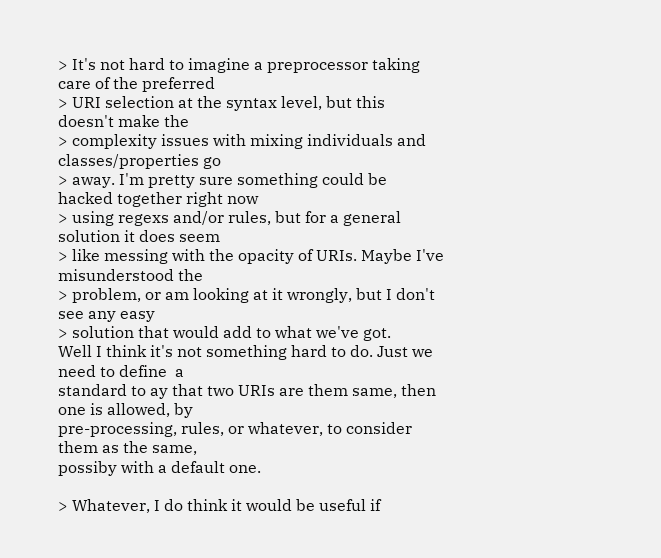> It's not hard to imagine a preprocessor taking care of the preferred
> URI selection at the syntax level, but this doesn't make the
> complexity issues with mixing individuals and classes/properties go
> away. I'm pretty sure something could be hacked together right now
> using regexs and/or rules, but for a general solution it does seem
> like messing with the opacity of URIs. Maybe I've misunderstood the
> problem, or am looking at it wrongly, but I don't see any easy
> solution that would add to what we've got.
Well I think it's not something hard to do. Just we need to define  a
standard to ay that two URIs are them same, then one is allowed, by
pre-processing, rules, or whatever, to consider them as the same,
possiby with a default one.

> Whatever, I do think it would be useful if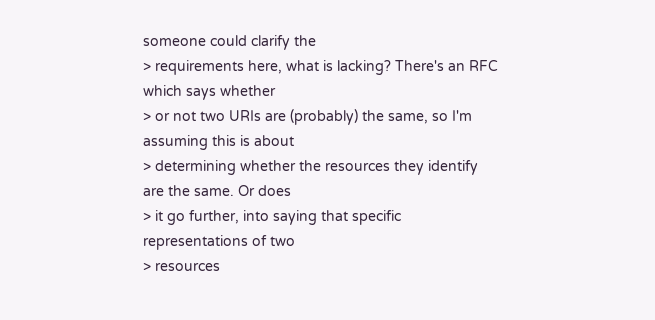someone could clarify the
> requirements here, what is lacking? There's an RFC which says whether
> or not two URIs are (probably) the same, so I'm assuming this is about
> determining whether the resources they identify are the same. Or does
> it go further, into saying that specific representations of two
> resources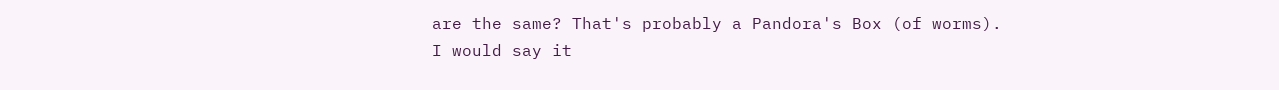are the same? That's probably a Pandora's Box (of worms).
I would say it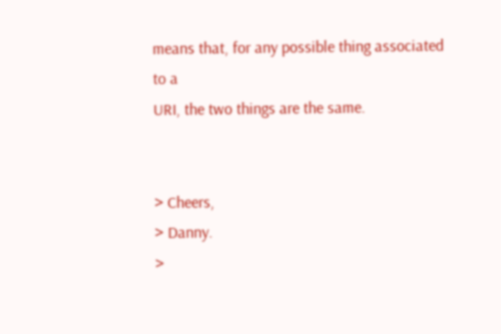means that, for any possible thing associated to a
URI, the two things are the same.


> Cheers,
> Danny.
>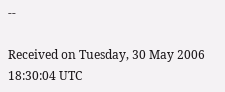--

Received on Tuesday, 30 May 2006 18:30:04 UTC